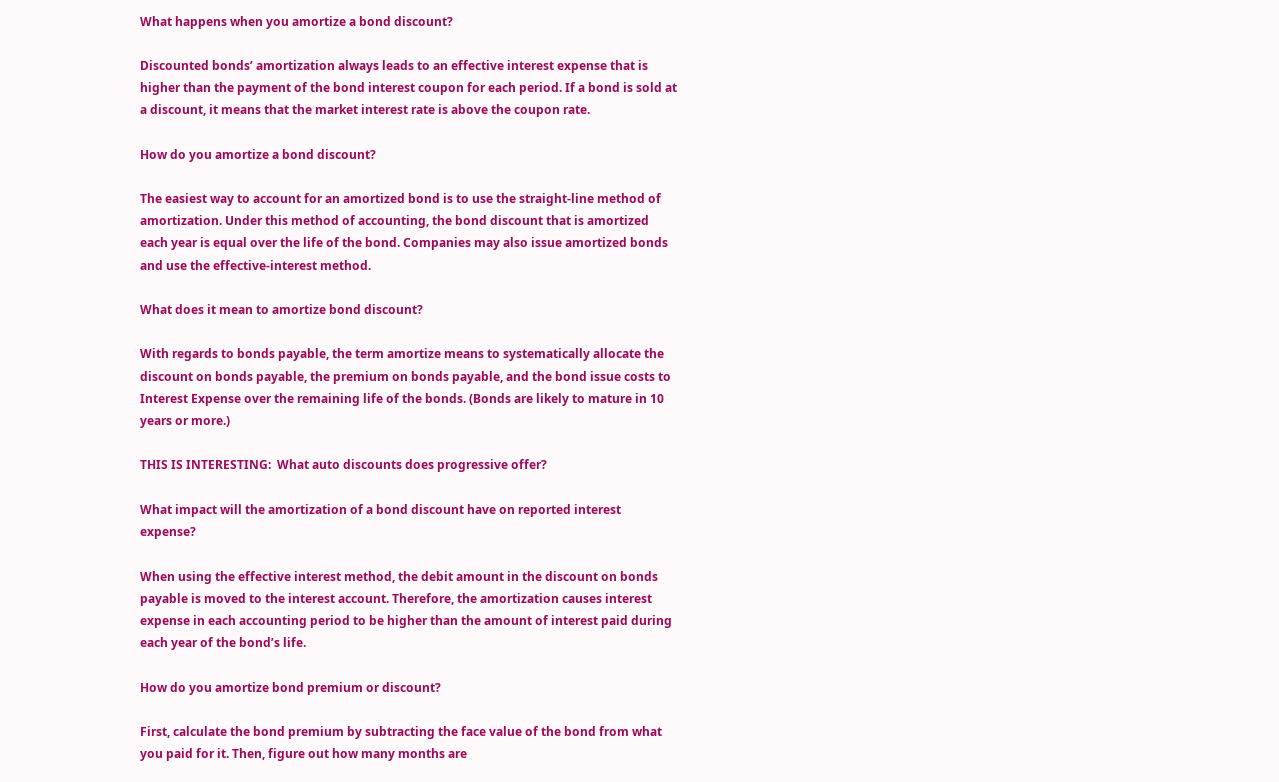What happens when you amortize a bond discount?

Discounted bonds’ amortization always leads to an effective interest expense that is higher than the payment of the bond interest coupon for each period. If a bond is sold at a discount, it means that the market interest rate is above the coupon rate.

How do you amortize a bond discount?

The easiest way to account for an amortized bond is to use the straight-line method of amortization. Under this method of accounting, the bond discount that is amortized each year is equal over the life of the bond. Companies may also issue amortized bonds and use the effective-interest method.

What does it mean to amortize bond discount?

With regards to bonds payable, the term amortize means to systematically allocate the discount on bonds payable, the premium on bonds payable, and the bond issue costs to Interest Expense over the remaining life of the bonds. (Bonds are likely to mature in 10 years or more.)

THIS IS INTERESTING:  What auto discounts does progressive offer?

What impact will the amortization of a bond discount have on reported interest expense?

When using the effective interest method, the debit amount in the discount on bonds payable is moved to the interest account. Therefore, the amortization causes interest expense in each accounting period to be higher than the amount of interest paid during each year of the bond’s life.

How do you amortize bond premium or discount?

First, calculate the bond premium by subtracting the face value of the bond from what you paid for it. Then, figure out how many months are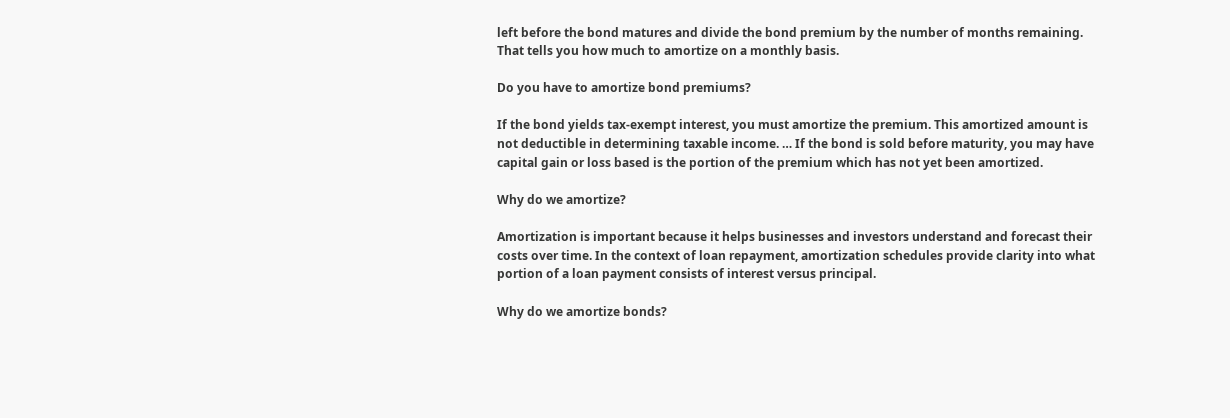left before the bond matures and divide the bond premium by the number of months remaining. That tells you how much to amortize on a monthly basis.

Do you have to amortize bond premiums?

If the bond yields tax-exempt interest, you must amortize the premium. This amortized amount is not deductible in determining taxable income. … If the bond is sold before maturity, you may have capital gain or loss based is the portion of the premium which has not yet been amortized.

Why do we amortize?

Amortization is important because it helps businesses and investors understand and forecast their costs over time. In the context of loan repayment, amortization schedules provide clarity into what portion of a loan payment consists of interest versus principal.

Why do we amortize bonds?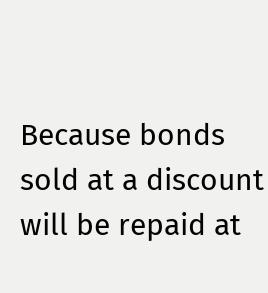Because bonds sold at a discount will be repaid at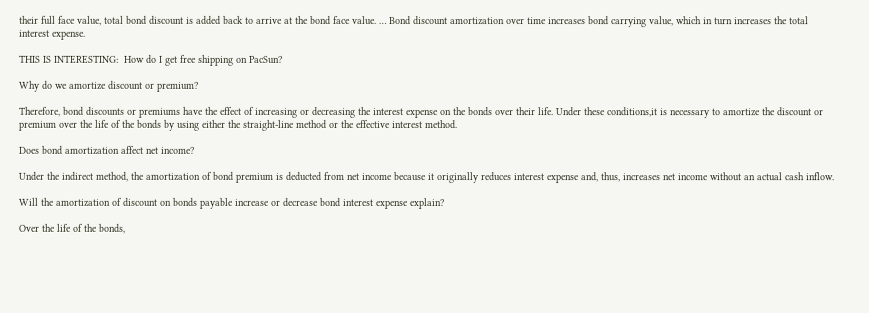their full face value, total bond discount is added back to arrive at the bond face value. … Bond discount amortization over time increases bond carrying value, which in turn increases the total interest expense.

THIS IS INTERESTING:  How do I get free shipping on PacSun?

Why do we amortize discount or premium?

Therefore, bond discounts or premiums have the effect of increasing or decreasing the interest expense on the bonds over their life. Under these conditions,it is necessary to amortize the discount or premium over the life of the bonds by using either the straight-line method or the effective interest method.

Does bond amortization affect net income?

Under the indirect method, the amortization of bond premium is deducted from net income because it originally reduces interest expense and, thus, increases net income without an actual cash inflow.

Will the amortization of discount on bonds payable increase or decrease bond interest expense explain?

Over the life of the bonds,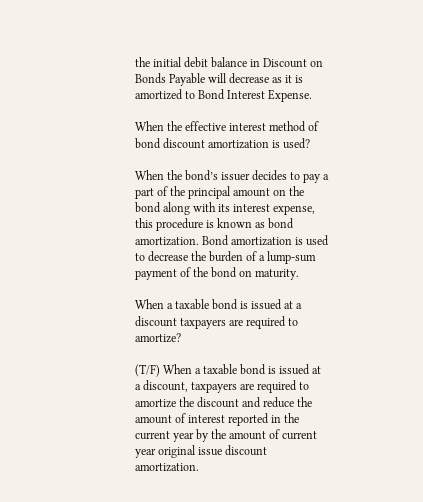the initial debit balance in Discount on Bonds Payable will decrease as it is amortized to Bond Interest Expense.

When the effective interest method of bond discount amortization is used?

When the bond’s issuer decides to pay a part of the principal amount on the bond along with its interest expense, this procedure is known as bond amortization. Bond amortization is used to decrease the burden of a lump-sum payment of the bond on maturity.

When a taxable bond is issued at a discount taxpayers are required to amortize?

(T/F) When a taxable bond is issued at a discount, taxpayers are required to amortize the discount and reduce the amount of interest reported in the current year by the amount of current year original issue discount amortization.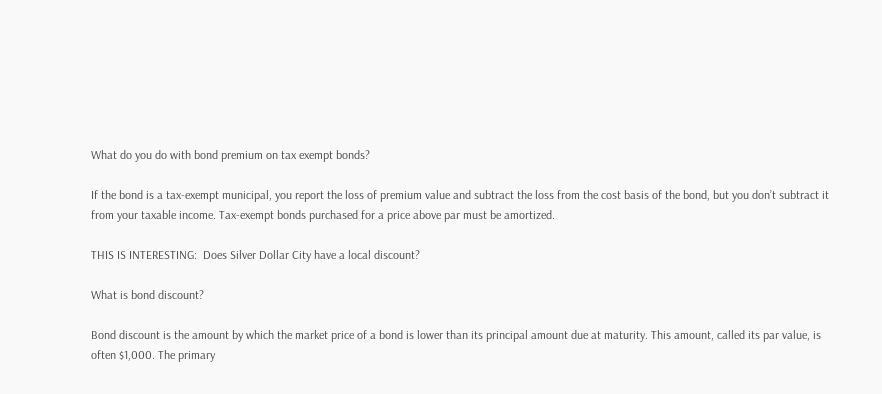What do you do with bond premium on tax exempt bonds?

If the bond is a tax-exempt municipal, you report the loss of premium value and subtract the loss from the cost basis of the bond, but you don’t subtract it from your taxable income. Tax-exempt bonds purchased for a price above par must be amortized.

THIS IS INTERESTING:  Does Silver Dollar City have a local discount?

What is bond discount?

Bond discount is the amount by which the market price of a bond is lower than its principal amount due at maturity. This amount, called its par value, is often $1,000. The primary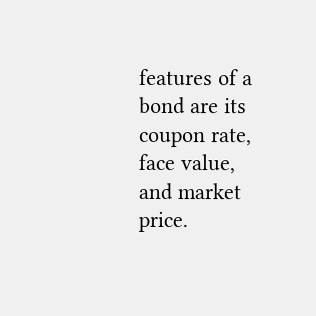features of a bond are its coupon rate, face value, and market price.